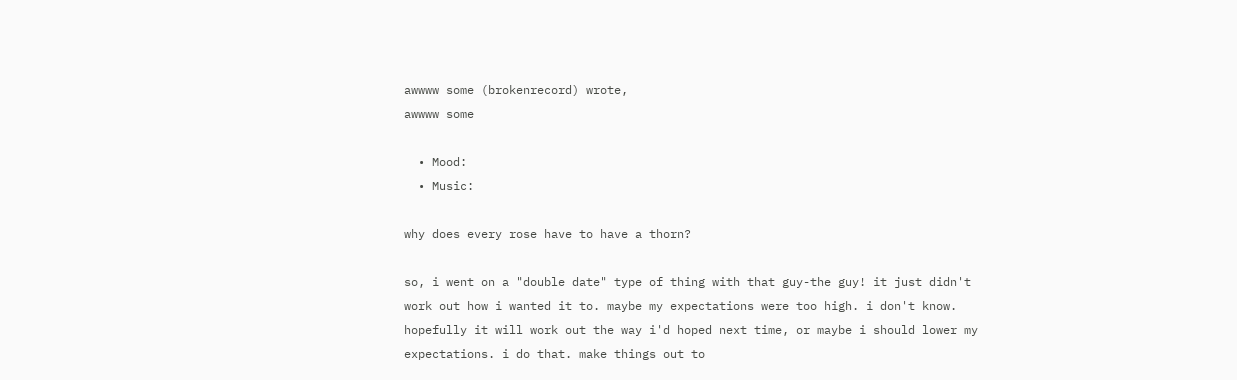awwww some (brokenrecord) wrote,
awwww some

  • Mood:
  • Music:

why does every rose have to have a thorn?

so, i went on a "double date" type of thing with that guy-the guy! it just didn't work out how i wanted it to. maybe my expectations were too high. i don't know. hopefully it will work out the way i'd hoped next time, or maybe i should lower my expectations. i do that. make things out to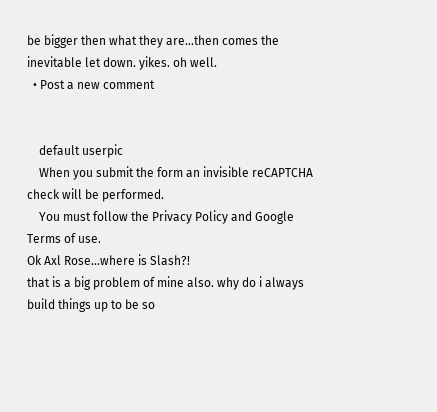be bigger then what they are...then comes the inevitable let down. yikes. oh well.
  • Post a new comment


    default userpic
    When you submit the form an invisible reCAPTCHA check will be performed.
    You must follow the Privacy Policy and Google Terms of use.
Ok Axl Rose...where is Slash?!
that is a big problem of mine also. why do i always build things up to be so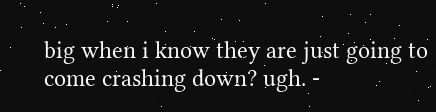big when i know they are just going to come crashing down? ugh. -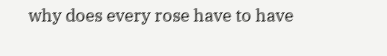why does every rose have to have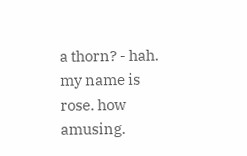a thorn? - hah. my name is rose. how amusing.